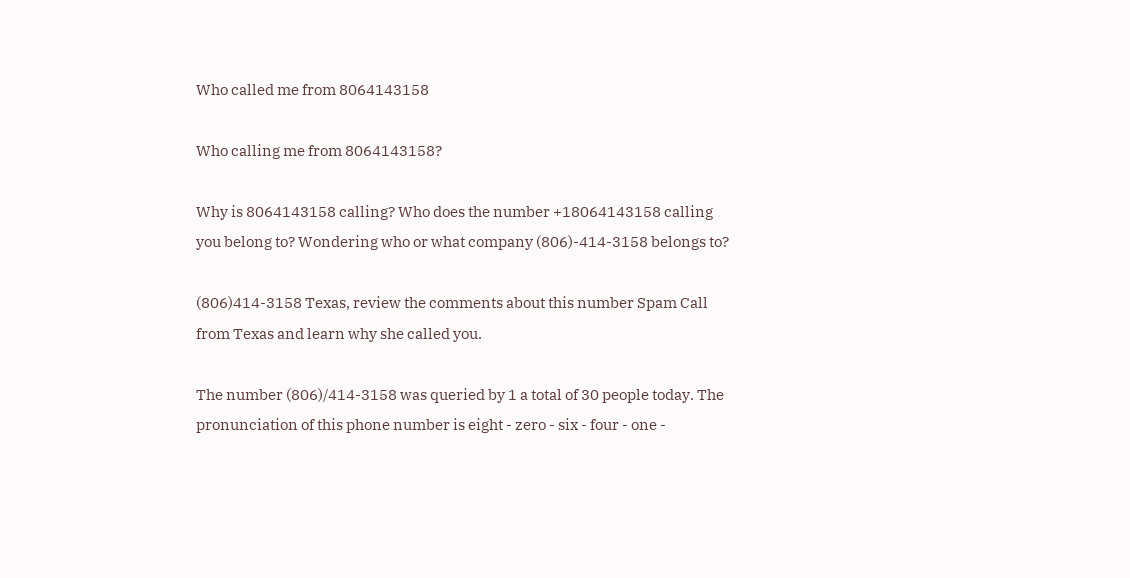Who called me from 8064143158

Who calling me from 8064143158?

Why is 8064143158 calling? Who does the number +18064143158 calling you belong to? Wondering who or what company (806)-414-3158 belongs to?

(806)414-3158 Texas, review the comments about this number Spam Call from Texas and learn why she called you.

The number (806)/414-3158 was queried by 1 a total of 30 people today. The pronunciation of this phone number is eight - zero - six - four - one -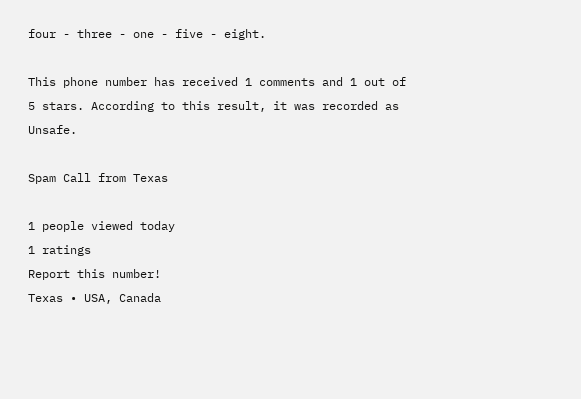four - three - one - five - eight.

This phone number has received 1 comments and 1 out of 5 stars. According to this result, it was recorded as Unsafe.

Spam Call from Texas

1 people viewed today
1 ratings
Report this number!
Texas • USA, Canada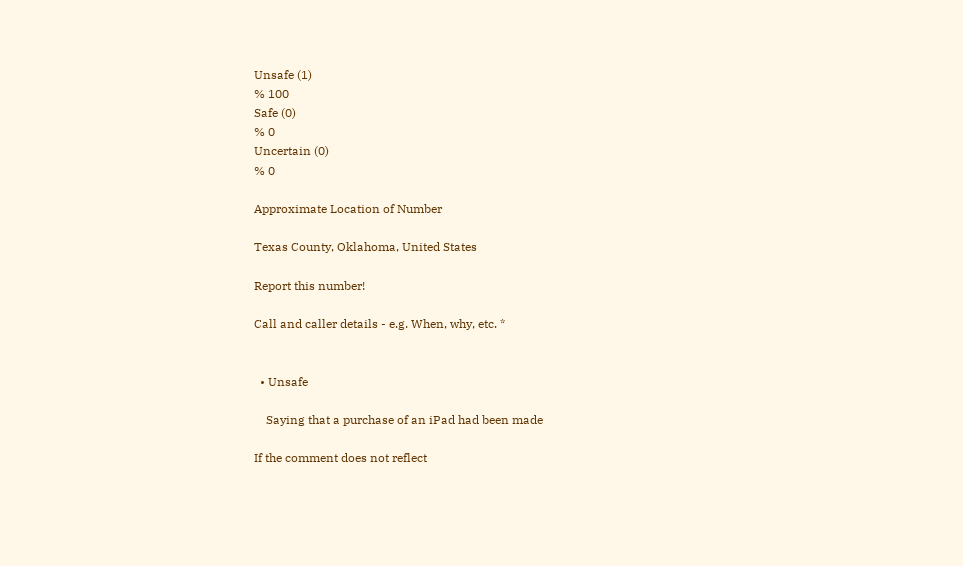Unsafe (1)
% 100
Safe (0)
% 0
Uncertain (0)
% 0

Approximate Location of Number

Texas County, Oklahoma, United States

Report this number!

Call and caller details - e.g. When, why, etc. *


  • Unsafe

    Saying that a purchase of an iPad had been made

If the comment does not reflect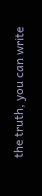the truth, you can write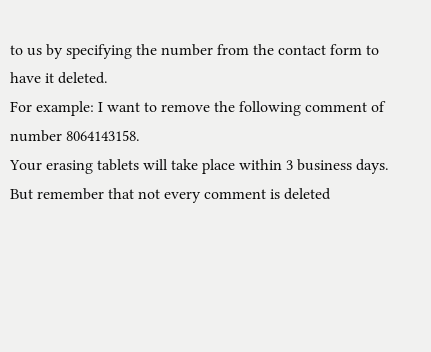to us by specifying the number from the contact form to have it deleted.
For example: I want to remove the following comment of number 8064143158.
Your erasing tablets will take place within 3 business days.
But remember that not every comment is deleted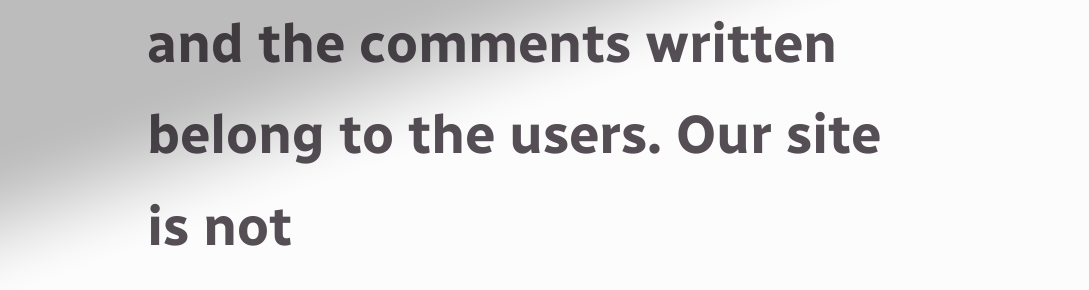and the comments written belong to the users. Our site is not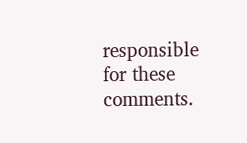responsible for these comments.